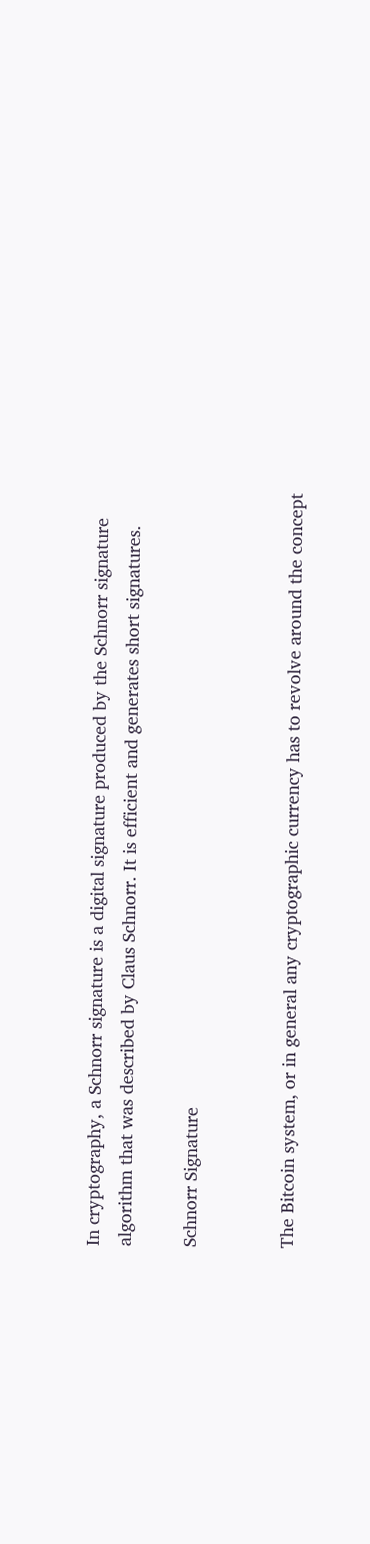In cryptography, a Schnorr signature is a digital signature produced by the Schnorr signature algorithm that was described by Claus Schnorr. It is efficient and generates short signatures.

Schnorr Signature


The Bitcoin system, or in general any cryptographic currency has to revolve around the concept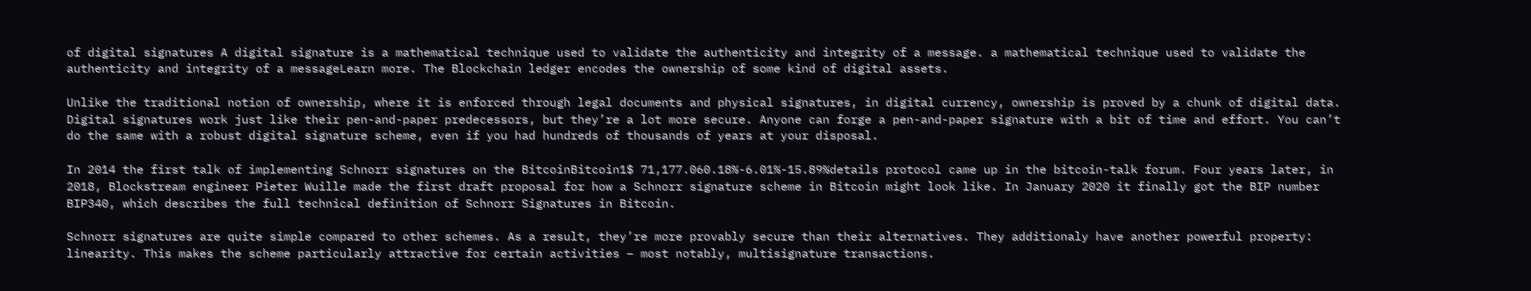of digital signatures A digital signature is a mathematical technique used to validate the authenticity and integrity of a message. a mathematical technique used to validate the authenticity and integrity of a messageLearn more. The Blockchain ledger encodes the ownership of some kind of digital assets.

Unlike the traditional notion of ownership, where it is enforced through legal documents and physical signatures, in digital currency, ownership is proved by a chunk of digital data. Digital signatures work just like their pen-and-paper predecessors, but they’re a lot more secure. Anyone can forge a pen-and-paper signature with a bit of time and effort. You can’t do the same with a robust digital signature scheme, even if you had hundreds of thousands of years at your disposal.

In 2014 the first talk of implementing Schnorr signatures on the BitcoinBitcoin1$ 71,177.060.18%-6.01%-15.89%details protocol came up in the bitcoin-talk forum. Four years later, in 2018, Blockstream engineer Pieter Wuille made the first draft proposal for how a Schnorr signature scheme in Bitcoin might look like. In January 2020 it finally got the BIP number BIP340, which describes the full technical definition of Schnorr Signatures in Bitcoin.

Schnorr signatures are quite simple compared to other schemes. As a result, they’re more provably secure than their alternatives. They additionaly have another powerful property: linearity. This makes the scheme particularly attractive for certain activities – most notably, multisignature transactions.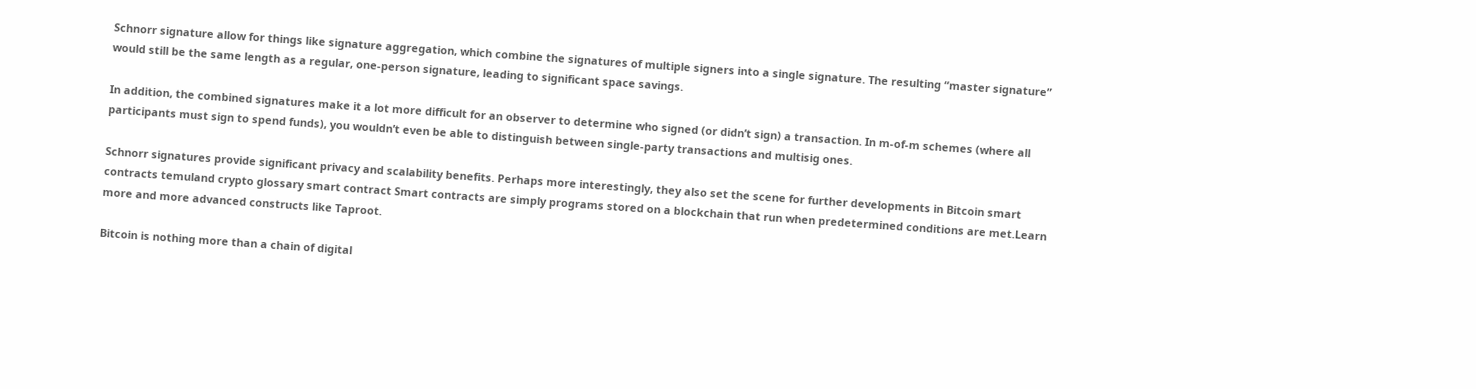Schnorr signature allow for things like signature aggregation, which combine the signatures of multiple signers into a single signature. The resulting “master signature” would still be the same length as a regular, one-person signature, leading to significant space savings.

In addition, the combined signatures make it a lot more difficult for an observer to determine who signed (or didn’t sign) a transaction. In m-of-m schemes (where all participants must sign to spend funds), you wouldn’t even be able to distinguish between single-party transactions and multisig ones.

Schnorr signatures provide significant privacy and scalability benefits. Perhaps more interestingly, they also set the scene for further developments in Bitcoin smart contracts temuland crypto glossary smart contract Smart contracts are simply programs stored on a blockchain that run when predetermined conditions are met.Learn more and more advanced constructs like Taproot.

Bitcoin is nothing more than a chain of digital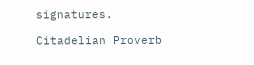signatures.

Citadelian Proverb